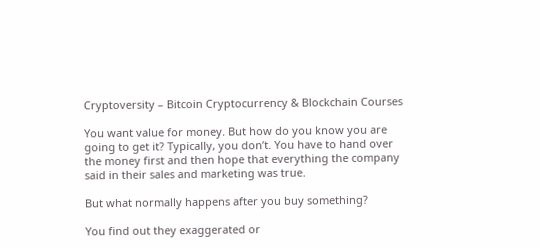Cryptoversity – Bitcoin Cryptocurrency & Blockchain Courses

You want value for money. But how do you know you are going to get it? Typically, you don’t. You have to hand over the money first and then hope that everything the company said in their sales and marketing was true.

But what normally happens after you buy something?

You find out they exaggerated or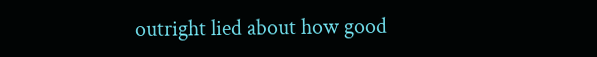outright lied about how good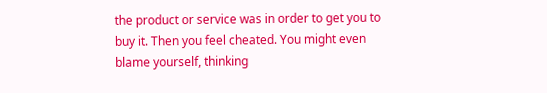the product or service was in order to get you to buy it. Then you feel cheated. You might even blame yourself, thinking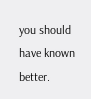you should have known better.